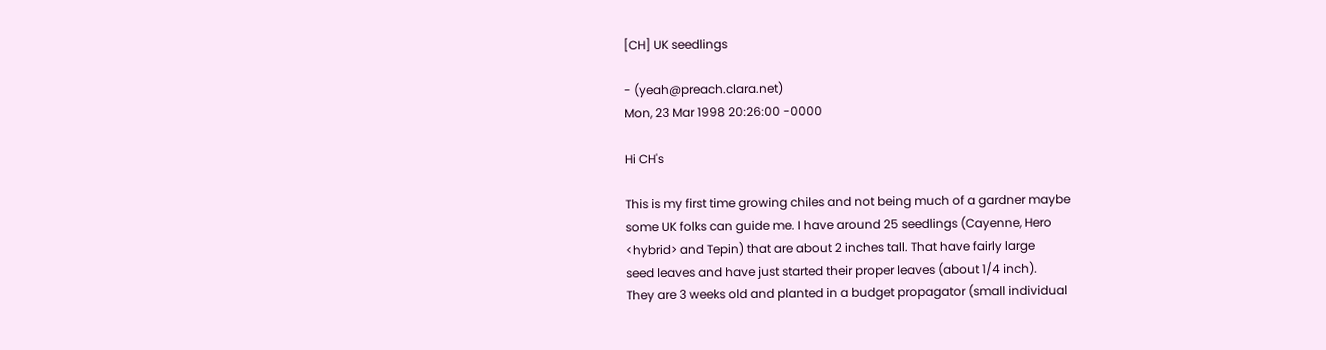[CH] UK seedlings

- (yeah@preach.clara.net)
Mon, 23 Mar 1998 20:26:00 -0000

Hi CH's

This is my first time growing chiles and not being much of a gardner maybe
some UK folks can guide me. I have around 25 seedlings (Cayenne, Hero
<hybrid> and Tepin) that are about 2 inches tall. That have fairly large
seed leaves and have just started their proper leaves (about 1/4 inch).
They are 3 weeks old and planted in a budget propagator (small individual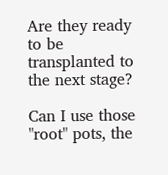Are they ready to be transplanted to the next stage?

Can I use those "root" pots, the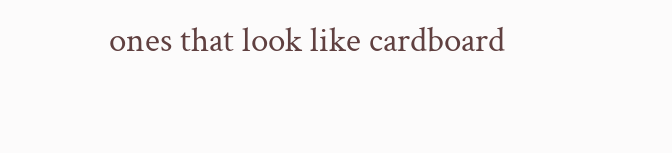ones that look like cardboard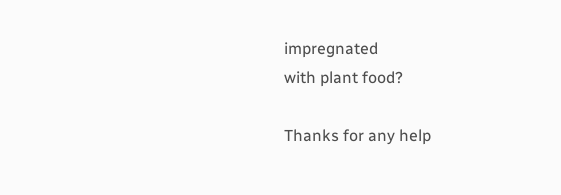impregnated
with plant food?

Thanks for any help